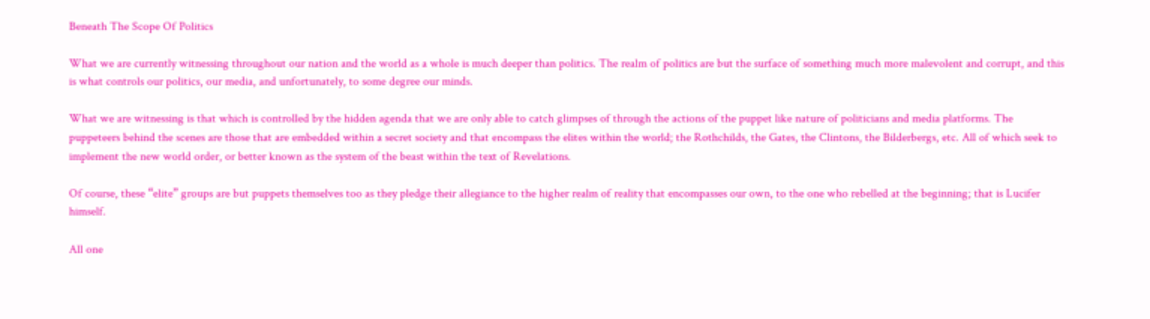Beneath The Scope Of Politics

What we are currently witnessing throughout our nation and the world as a whole is much deeper than politics. The realm of politics are but the surface of something much more malevolent and corrupt, and this is what controls our politics, our media, and unfortunately, to some degree our minds.

What we are witnessing is that which is controlled by the hidden agenda that we are only able to catch glimpses of through the actions of the puppet like nature of politicians and media platforms. The puppeteers behind the scenes are those that are embedded within a secret society and that encompass the elites within the world; the Rothchilds, the Gates, the Clintons, the Bilderbergs, etc. All of which seek to implement the new world order, or better known as the system of the beast within the text of Revelations.

Of course, these “elite” groups are but puppets themselves too as they pledge their allegiance to the higher realm of reality that encompasses our own, to the one who rebelled at the beginning; that is Lucifer himself.

All one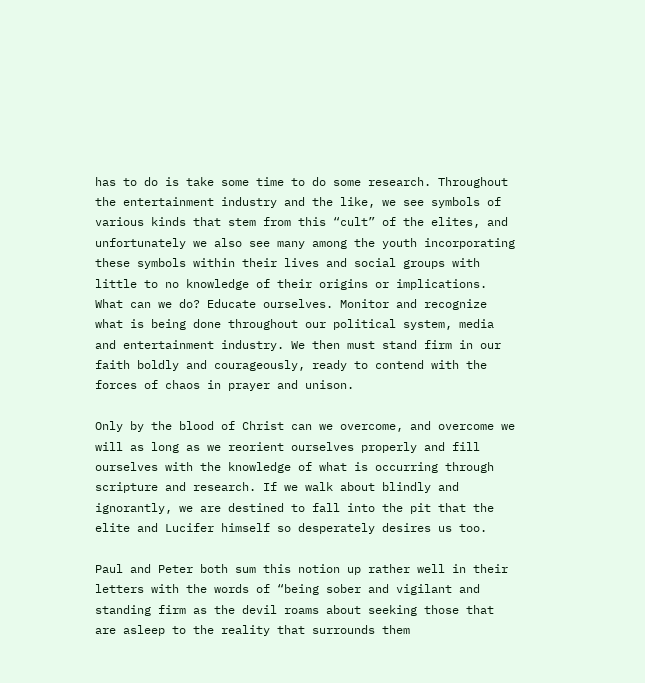has to do is take some time to do some research. Throughout the entertainment industry and the like, we see symbols of various kinds that stem from this “cult” of the elites, and unfortunately we also see many among the youth incorporating these symbols within their lives and social groups with little to no knowledge of their origins or implications. What can we do? Educate ourselves. Monitor and recognize what is being done throughout our political system, media and entertainment industry. We then must stand firm in our faith boldly and courageously, ready to contend with the forces of chaos in prayer and unison.

Only by the blood of Christ can we overcome, and overcome we will as long as we reorient ourselves properly and fill ourselves with the knowledge of what is occurring through scripture and research. If we walk about blindly and ignorantly, we are destined to fall into the pit that the elite and Lucifer himself so desperately desires us too.

Paul and Peter both sum this notion up rather well in their letters with the words of “being sober and vigilant and standing firm as the devil roams about seeking those that are asleep to the reality that surrounds them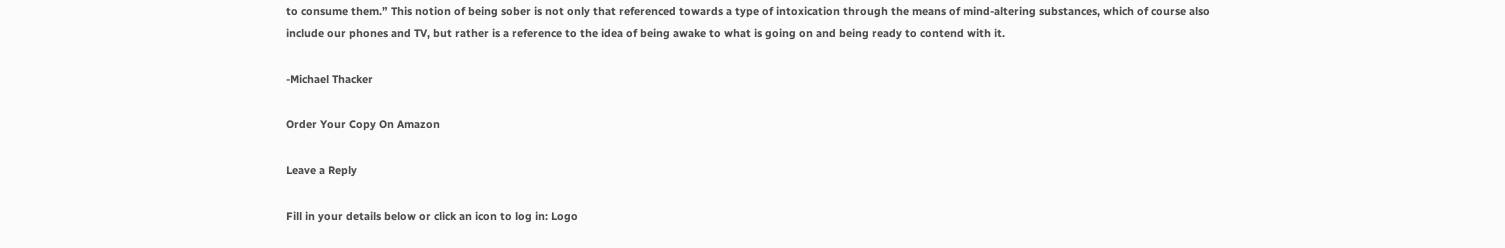to consume them.” This notion of being sober is not only that referenced towards a type of intoxication through the means of mind-altering substances, which of course also include our phones and TV, but rather is a reference to the idea of being awake to what is going on and being ready to contend with it.

-Michael Thacker

Order Your Copy On Amazon

Leave a Reply

Fill in your details below or click an icon to log in: Logo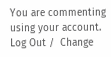You are commenting using your account. Log Out /  Change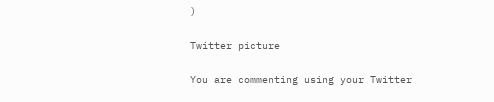)

Twitter picture

You are commenting using your Twitter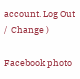account. Log Out /  Change )

Facebook photo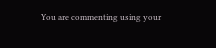You are commenting using your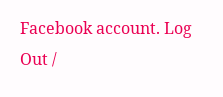Facebook account. Log Out /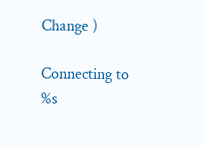Change )

Connecting to %s